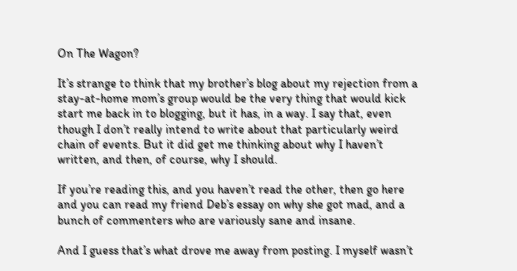On The Wagon?

It’s strange to think that my brother’s blog about my rejection from a stay-at-home mom’s group would be the very thing that would kick start me back in to blogging, but it has, in a way. I say that, even though I don’t really intend to write about that particularly weird chain of events. But it did get me thinking about why I haven’t written, and then, of course, why I should.

If you’re reading this, and you haven’t read the other, then go here and you can read my friend Deb’s essay on why she got mad, and a bunch of commenters who are variously sane and insane.

And I guess that’s what drove me away from posting. I myself wasn’t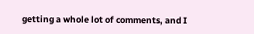getting a whole lot of comments, and I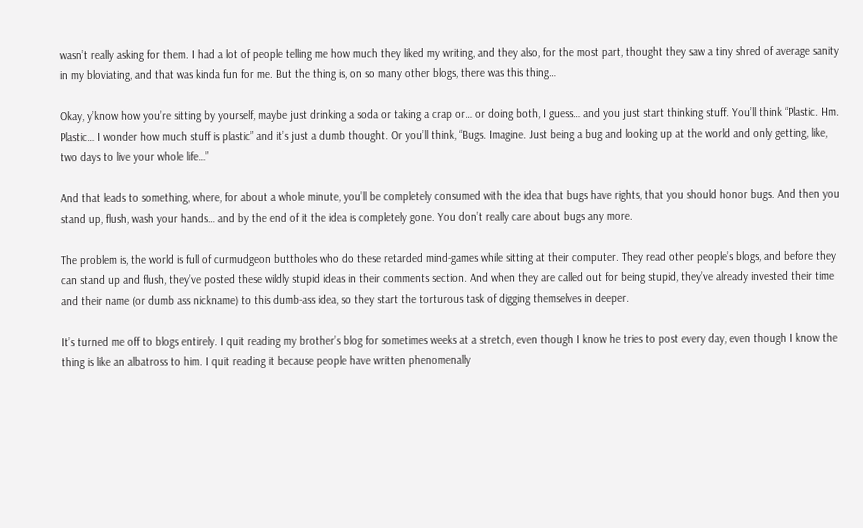wasn’t really asking for them. I had a lot of people telling me how much they liked my writing, and they also, for the most part, thought they saw a tiny shred of average sanity in my bloviating, and that was kinda fun for me. But the thing is, on so many other blogs, there was this thing…

Okay, y’know how you’re sitting by yourself, maybe just drinking a soda or taking a crap or… or doing both, I guess… and you just start thinking stuff. You’ll think “Plastic. Hm. Plastic… I wonder how much stuff is plastic” and it’s just a dumb thought. Or you’ll think, “Bugs. Imagine. Just being a bug and looking up at the world and only getting, like, two days to live your whole life…”

And that leads to something, where, for about a whole minute, you’ll be completely consumed with the idea that bugs have rights, that you should honor bugs. And then you stand up, flush, wash your hands… and by the end of it the idea is completely gone. You don’t really care about bugs any more.

The problem is, the world is full of curmudgeon buttholes who do these retarded mind-games while sitting at their computer. They read other people’s blogs, and before they can stand up and flush, they’ve posted these wildly stupid ideas in their comments section. And when they are called out for being stupid, they’ve already invested their time and their name (or dumb ass nickname) to this dumb-ass idea, so they start the torturous task of digging themselves in deeper.

It’s turned me off to blogs entirely. I quit reading my brother’s blog for sometimes weeks at a stretch, even though I know he tries to post every day, even though I know the thing is like an albatross to him. I quit reading it because people have written phenomenally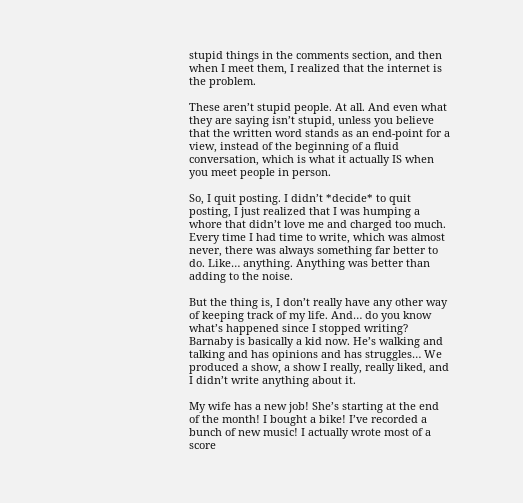stupid things in the comments section, and then when I meet them, I realized that the internet is the problem.

These aren’t stupid people. At all. And even what they are saying isn’t stupid, unless you believe that the written word stands as an end-point for a view, instead of the beginning of a fluid conversation, which is what it actually IS when you meet people in person.

So, I quit posting. I didn’t *decide* to quit posting, I just realized that I was humping a whore that didn’t love me and charged too much. Every time I had time to write, which was almost never, there was always something far better to do. Like… anything. Anything was better than adding to the noise.

But the thing is, I don’t really have any other way of keeping track of my life. And… do you know what’s happened since I stopped writing? Barnaby is basically a kid now. He’s walking and talking and has opinions and has struggles… We produced a show, a show I really, really liked, and I didn’t write anything about it.

My wife has a new job! She’s starting at the end of the month! I bought a bike! I’ve recorded a bunch of new music! I actually wrote most of a score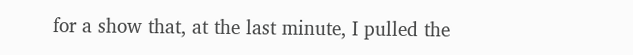for a show that, at the last minute, I pulled the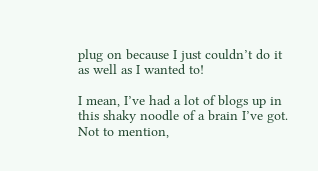plug on because I just couldn’t do it as well as I wanted to!

I mean, I’ve had a lot of blogs up in this shaky noodle of a brain I’ve got. Not to mention,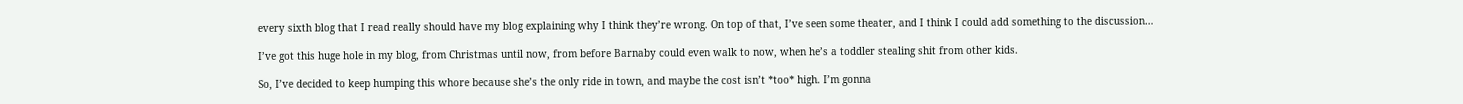every sixth blog that I read really should have my blog explaining why I think they’re wrong. On top of that, I’ve seen some theater, and I think I could add something to the discussion…

I’ve got this huge hole in my blog, from Christmas until now, from before Barnaby could even walk to now, when he’s a toddler stealing shit from other kids.

So, I’ve decided to keep humping this whore because she’s the only ride in town, and maybe the cost isn’t *too* high. I’m gonna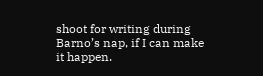shoot for writing during Barno’s nap, if I can make it happen.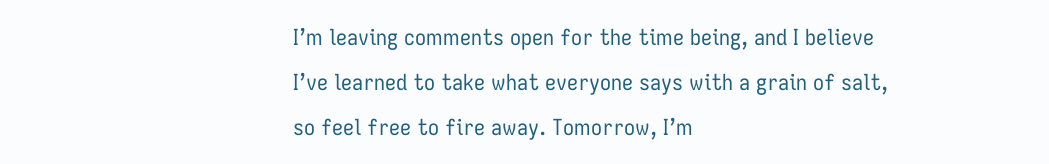I’m leaving comments open for the time being, and I believe I’ve learned to take what everyone says with a grain of salt, so feel free to fire away. Tomorrow, I’m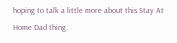hoping to talk a little more about this Stay At Home Dad thing.